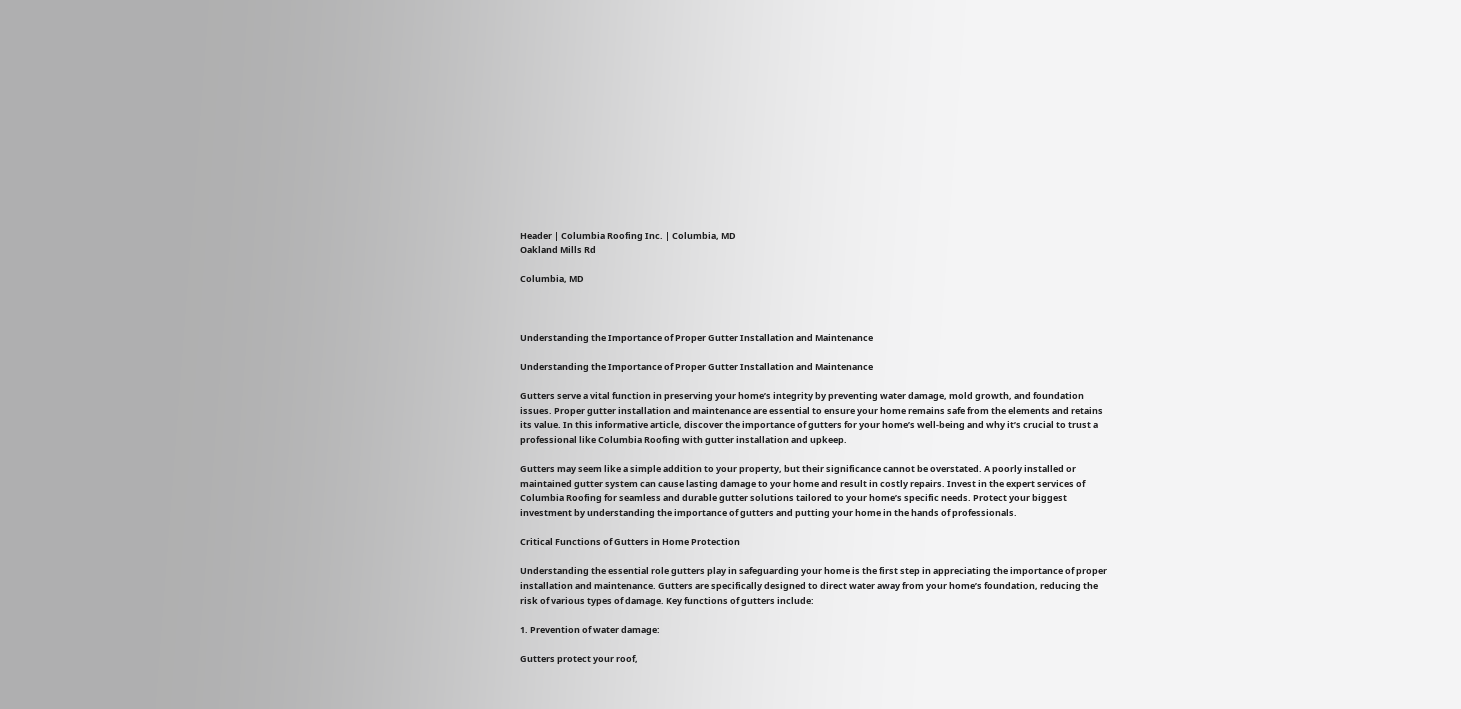Header | Columbia Roofing Inc. | Columbia, MD
Oakland Mills Rd

Columbia, MD



Understanding the Importance of Proper Gutter Installation and Maintenance

Understanding the Importance of Proper Gutter Installation and Maintenance

Gutters serve a vital function in preserving your home’s integrity by preventing water damage, mold growth, and foundation issues. Proper gutter installation and maintenance are essential to ensure your home remains safe from the elements and retains its value. In this informative article, discover the importance of gutters for your home’s well-being and why it’s crucial to trust a professional like Columbia Roofing with gutter installation and upkeep.

Gutters may seem like a simple addition to your property, but their significance cannot be overstated. A poorly installed or maintained gutter system can cause lasting damage to your home and result in costly repairs. Invest in the expert services of Columbia Roofing for seamless and durable gutter solutions tailored to your home’s specific needs. Protect your biggest investment by understanding the importance of gutters and putting your home in the hands of professionals.

Critical Functions of Gutters in Home Protection

Understanding the essential role gutters play in safeguarding your home is the first step in appreciating the importance of proper installation and maintenance. Gutters are specifically designed to direct water away from your home’s foundation, reducing the risk of various types of damage. Key functions of gutters include:

1. Prevention of water damage:

Gutters protect your roof,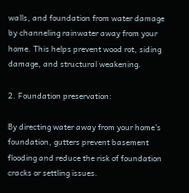walls, and foundation from water damage by channeling rainwater away from your home. This helps prevent wood rot, siding damage, and structural weakening.

2. Foundation preservation:

By directing water away from your home’s foundation, gutters prevent basement flooding and reduce the risk of foundation cracks or settling issues.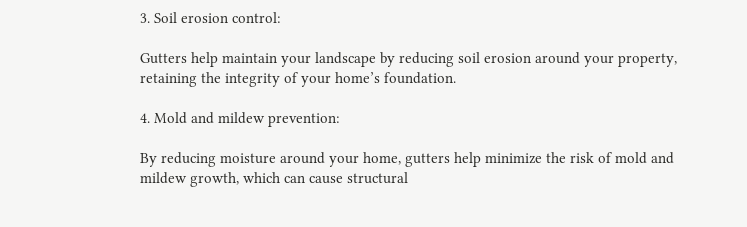3. Soil erosion control:

Gutters help maintain your landscape by reducing soil erosion around your property, retaining the integrity of your home’s foundation.

4. Mold and mildew prevention:

By reducing moisture around your home, gutters help minimize the risk of mold and mildew growth, which can cause structural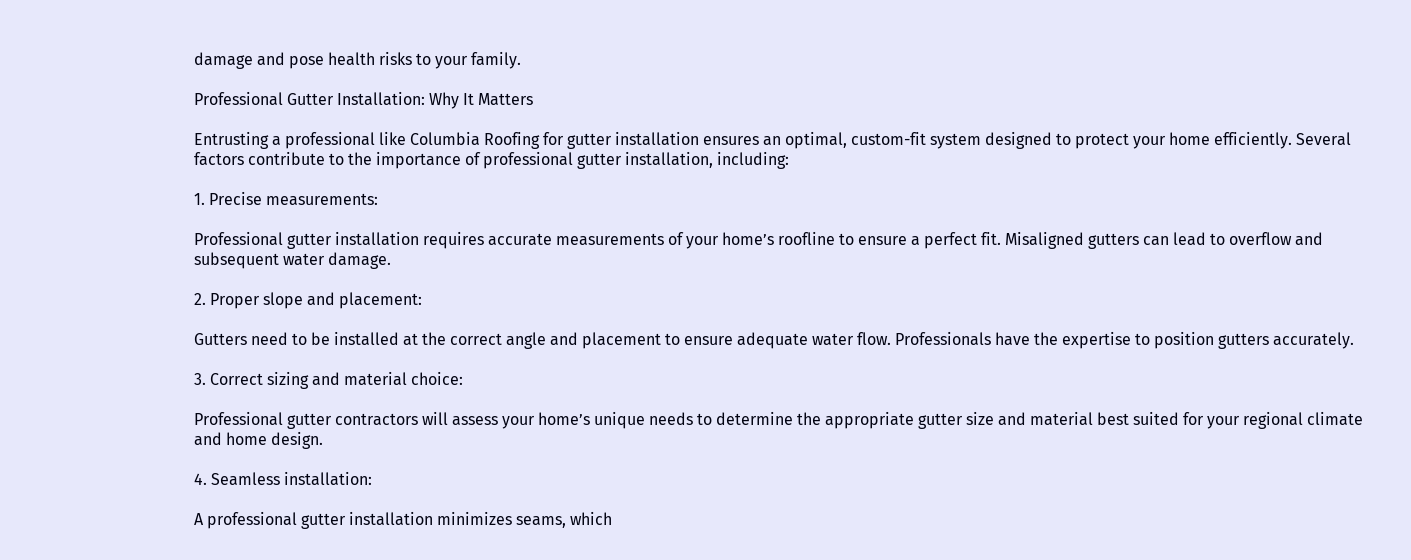damage and pose health risks to your family.

Professional Gutter Installation: Why It Matters

Entrusting a professional like Columbia Roofing for gutter installation ensures an optimal, custom-fit system designed to protect your home efficiently. Several factors contribute to the importance of professional gutter installation, including:

1. Precise measurements:

Professional gutter installation requires accurate measurements of your home’s roofline to ensure a perfect fit. Misaligned gutters can lead to overflow and subsequent water damage.

2. Proper slope and placement:

Gutters need to be installed at the correct angle and placement to ensure adequate water flow. Professionals have the expertise to position gutters accurately.

3. Correct sizing and material choice:

Professional gutter contractors will assess your home’s unique needs to determine the appropriate gutter size and material best suited for your regional climate and home design.

4. Seamless installation:

A professional gutter installation minimizes seams, which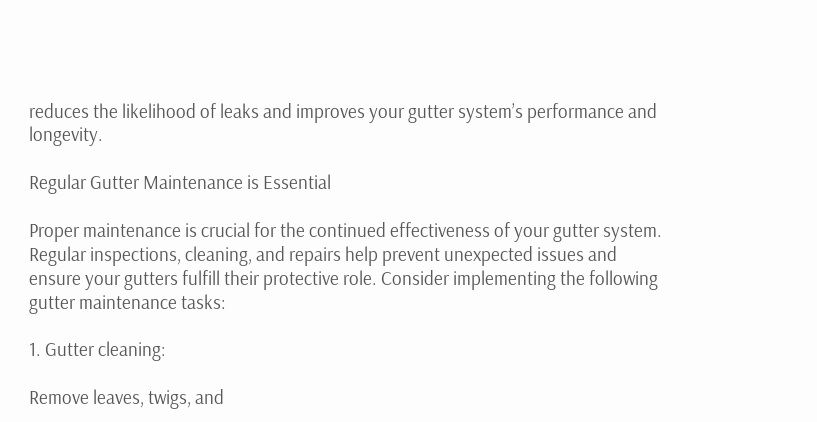reduces the likelihood of leaks and improves your gutter system’s performance and longevity.

Regular Gutter Maintenance is Essential

Proper maintenance is crucial for the continued effectiveness of your gutter system. Regular inspections, cleaning, and repairs help prevent unexpected issues and ensure your gutters fulfill their protective role. Consider implementing the following gutter maintenance tasks:

1. Gutter cleaning:

Remove leaves, twigs, and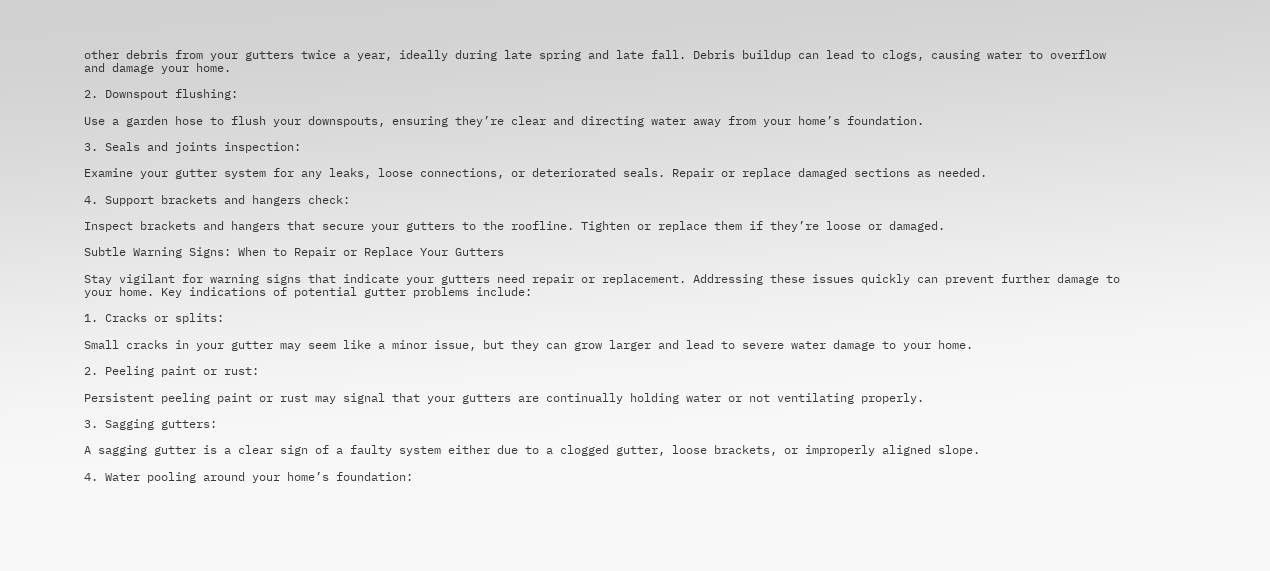other debris from your gutters twice a year, ideally during late spring and late fall. Debris buildup can lead to clogs, causing water to overflow and damage your home.

2. Downspout flushing:

Use a garden hose to flush your downspouts, ensuring they’re clear and directing water away from your home’s foundation.

3. Seals and joints inspection:

Examine your gutter system for any leaks, loose connections, or deteriorated seals. Repair or replace damaged sections as needed.

4. Support brackets and hangers check:

Inspect brackets and hangers that secure your gutters to the roofline. Tighten or replace them if they’re loose or damaged.

Subtle Warning Signs: When to Repair or Replace Your Gutters

Stay vigilant for warning signs that indicate your gutters need repair or replacement. Addressing these issues quickly can prevent further damage to your home. Key indications of potential gutter problems include:

1. Cracks or splits:

Small cracks in your gutter may seem like a minor issue, but they can grow larger and lead to severe water damage to your home.

2. Peeling paint or rust:

Persistent peeling paint or rust may signal that your gutters are continually holding water or not ventilating properly.

3. Sagging gutters:

A sagging gutter is a clear sign of a faulty system either due to a clogged gutter, loose brackets, or improperly aligned slope.

4. Water pooling around your home’s foundation: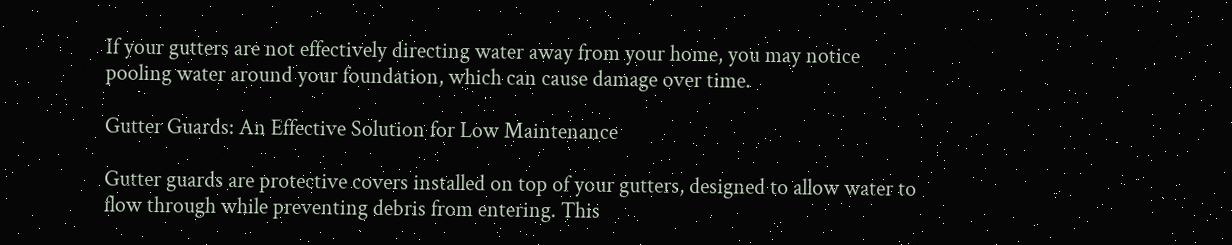If your gutters are not effectively directing water away from your home, you may notice pooling water around your foundation, which can cause damage over time.

Gutter Guards: An Effective Solution for Low Maintenance

Gutter guards are protective covers installed on top of your gutters, designed to allow water to flow through while preventing debris from entering. This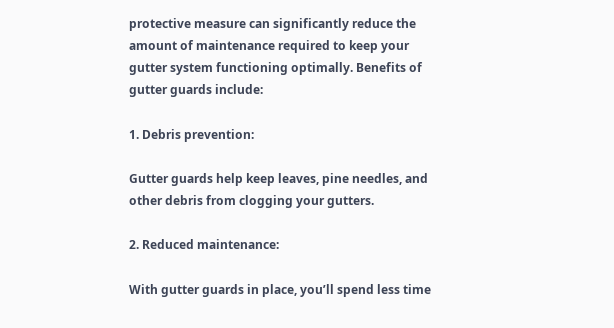protective measure can significantly reduce the amount of maintenance required to keep your gutter system functioning optimally. Benefits of gutter guards include:

1. Debris prevention:

Gutter guards help keep leaves, pine needles, and other debris from clogging your gutters.

2. Reduced maintenance:

With gutter guards in place, you’ll spend less time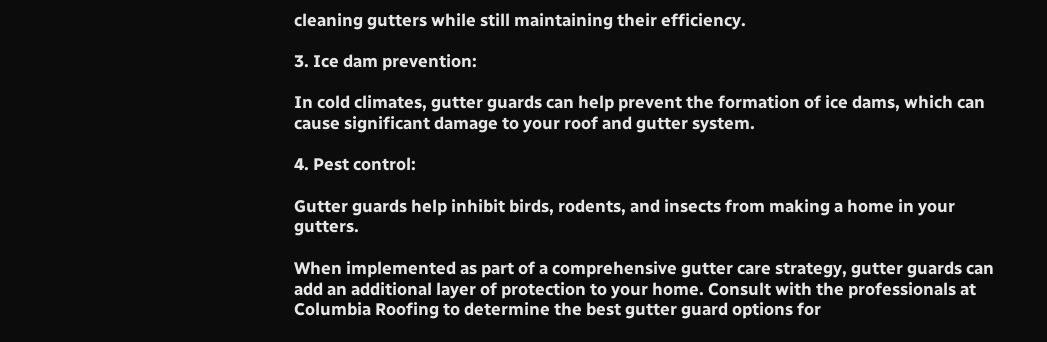cleaning gutters while still maintaining their efficiency.

3. Ice dam prevention:

In cold climates, gutter guards can help prevent the formation of ice dams, which can cause significant damage to your roof and gutter system.

4. Pest control:

Gutter guards help inhibit birds, rodents, and insects from making a home in your gutters.

When implemented as part of a comprehensive gutter care strategy, gutter guards can add an additional layer of protection to your home. Consult with the professionals at Columbia Roofing to determine the best gutter guard options for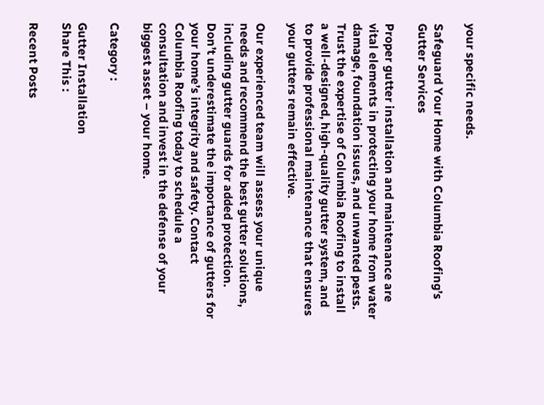your specific needs.

Safeguard Your Home with Columbia Roofing’s Gutter Services

Proper gutter installation and maintenance are vital elements in protecting your home from water damage, foundation issues, and unwanted pests. Trust the expertise of Columbia Roofing to install a well-designed, high-quality gutter system, and to provide professional maintenance that ensures your gutters remain effective.

Our experienced team will assess your unique needs and recommend the best gutter solutions, including gutter guards for added protection. Don’t underestimate the importance of gutters for your home’s integrity and safety. Contact Columbia Roofing today to schedule a consultation and invest in the defense of your biggest asset – your home.

Category :

Gutter Installation
Share This :

Recent Posts